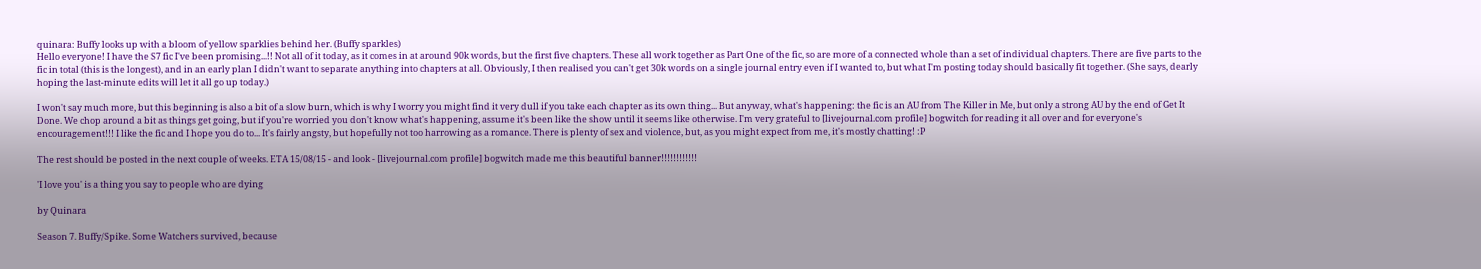quinara: Buffy looks up with a bloom of yellow sparklies behind her. (Buffy sparkles)
Hello everyone! I have the S7 fic I've been promising...!! Not all of it today, as it comes in at around 90k words, but the first five chapters. These all work together as Part One of the fic, so are more of a connected whole than a set of individual chapters. There are five parts to the fic in total (this is the longest), and in an early plan I didn't want to separate anything into chapters at all. Obviously, I then realised you can't get 30k words on a single journal entry even if I wanted to, but what I'm posting today should basically fit together. (She says, dearly hoping the last-minute edits will let it all go up today.)

I won't say much more, but this beginning is also a bit of a slow burn, which is why I worry you might find it very dull if you take each chapter as its own thing... But anyway, what's happening: the fic is an AU from The Killer in Me, but only a strong AU by the end of Get It Done. We chop around a bit as things get going, but if you're worried you don't know what's happening, assume it's been like the show until it seems like otherwise. I'm very grateful to [livejournal.com profile] bogwitch for reading it all over and for everyone's encouragement!!! I like the fic and I hope you do to... It's fairly angsty, but hopefully not too harrowing as a romance. There is plenty of sex and violence, but, as you might expect from me, it's mostly chatting! :P

The rest should be posted in the next couple of weeks. ETA 15/08/15 - and look - [livejournal.com profile] bogwitch made me this beautiful banner!!!!!!!!!!!!

'I love you' is a thing you say to people who are dying

by Quinara

Season 7. Buffy/Spike. Some Watchers survived, because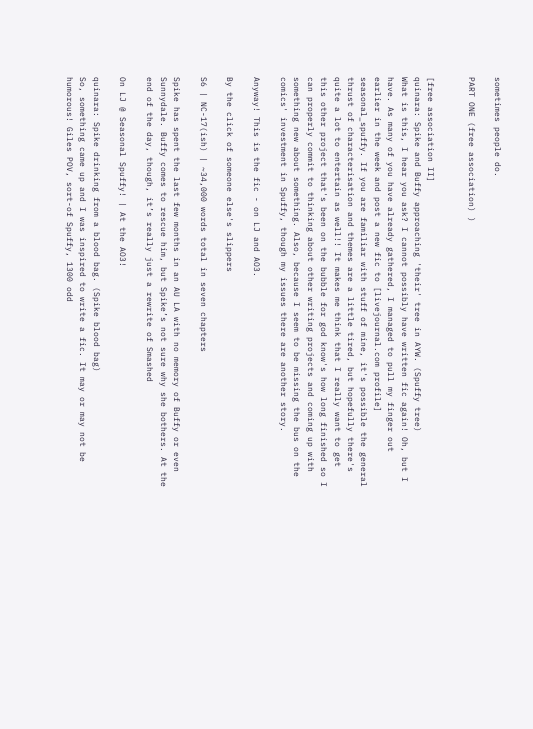sometimes people do.

PART ONE (free association) )


[free association II]
quinara: Spike and Buffy approaching 'their' tree in AYW. (Spuffy tree)
What is this, I hear you ask? I cannot possibly have written fic again! Oh, but I have. As many of you have already gathered, I managed to pull my finger out earlier in the week and post a new fic to [livejournal.com profile] seasonal_spuffy. If you are familiar with stuff of mine, it's possible the general thrust of characterisation and themes are a little tired, but hopefully there's quite a lot to entertain as well!! It makes me think that I really want to get this other project that's been on the bubble for god know's how long finished so I can properly commit to thinking about other writing projects and coming up with something new about something. Also, because I seem to be missing the bus on the comics' investment in Spuffy, though my issues there are another story.

Anyway! This is the fic - on LJ and AO3.

By the click of someone else's slippers

S6 | NC-17(ish) | ~34,000 words total in seven chapters

Spike has spent the last few months in an AU LA with no memory of Buffy or even Sunnydale. Buffy comes to rescue him, but Spike’s not sure why she bothers. At the end of the day, though, it’s really just a rewrite of Smashed

On LJ @ Seasonal Spuffy! | At the AO3!

quinara: Spike drinking from a blood bag. (Spike blood bag)
So, something came up and I was inspired to write a fic. It may or may not be humorous! Giles POV, sort-of Spuffy, 1300 odd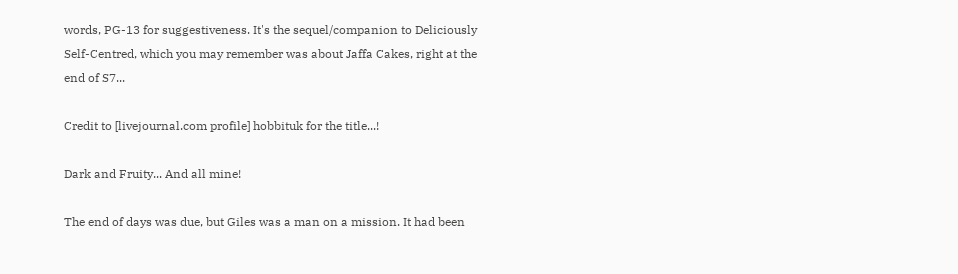words, PG-13 for suggestiveness. It's the sequel/companion to Deliciously Self-Centred, which you may remember was about Jaffa Cakes, right at the end of S7...

Credit to [livejournal.com profile] hobbituk for the title...!

Dark and Fruity... And all mine!

The end of days was due, but Giles was a man on a mission. It had been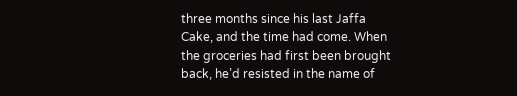three months since his last Jaffa Cake, and the time had come. When the groceries had first been brought back, he’d resisted in the name of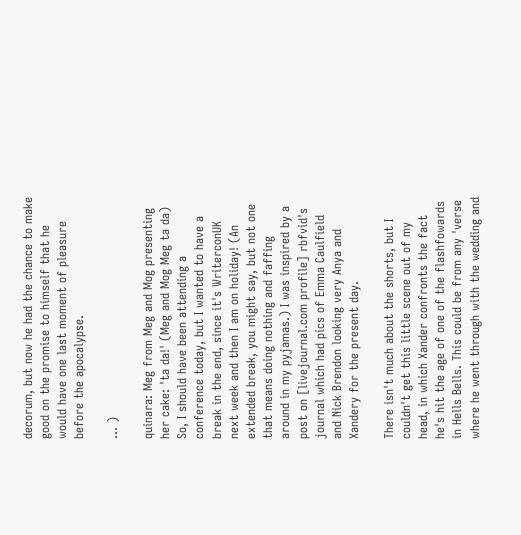decorum, but now he had the chance to make good on the promise to himself that he would have one last moment of pleasure before the apocalypse.

... )

quinara: Meg from Meg and Mog presenting her cake: 'ta da!' (Meg and Mog Meg ta da)
So, I should have been attending a conference today, but I wanted to have a break in the end, since it's WriterconUK next week and then I am on holiday! (An extended break, you might say, but not one that means doing nothing and faffing around in my pyjamas.) I was inspired by a post on [livejournal.com profile] rbfvid's journal which had pics of Emma Caulfield and Nick Brendon looking very Anya and Xandery for the present day.

There isn't much about the shorts, but I couldn't get this little scene out of my head, in which Xander confronts the fact he's hit the age of one of the flashfowards in Hells Bells. This could be from any 'verse where he went through with the wedding and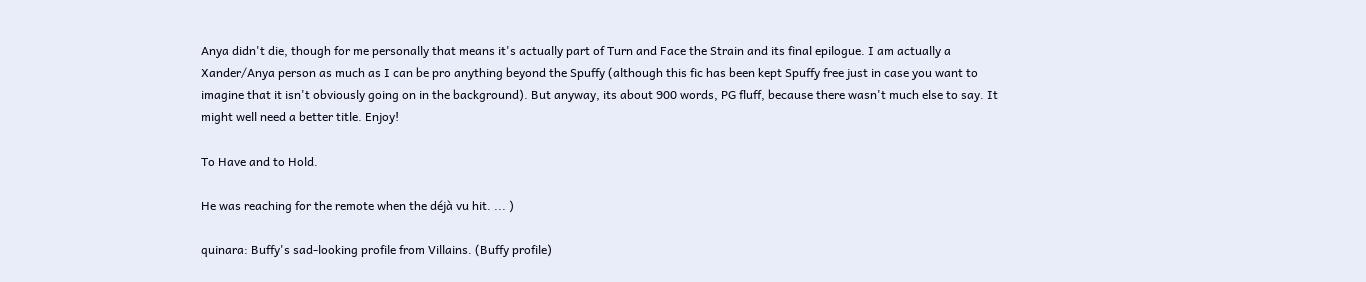Anya didn't die, though for me personally that means it's actually part of Turn and Face the Strain and its final epilogue. I am actually a Xander/Anya person as much as I can be pro anything beyond the Spuffy (although this fic has been kept Spuffy free just in case you want to imagine that it isn't obviously going on in the background). But anyway, its about 900 words, PG fluff, because there wasn't much else to say. It might well need a better title. Enjoy!

To Have and to Hold.

He was reaching for the remote when the déjà vu hit. ... )

quinara: Buffy's sad-looking profile from Villains. (Buffy profile)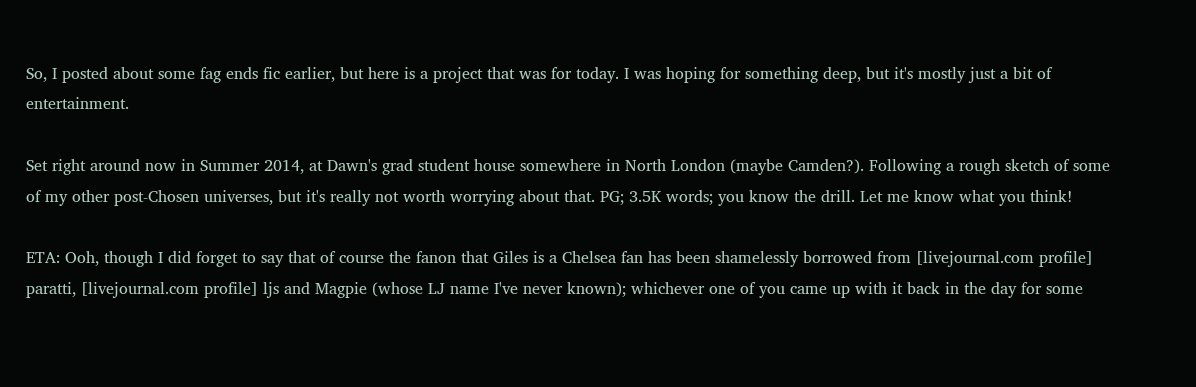So, I posted about some fag ends fic earlier, but here is a project that was for today. I was hoping for something deep, but it's mostly just a bit of entertainment.

Set right around now in Summer 2014, at Dawn's grad student house somewhere in North London (maybe Camden?). Following a rough sketch of some of my other post-Chosen universes, but it's really not worth worrying about that. PG; 3.5K words; you know the drill. Let me know what you think!

ETA: Ooh, though I did forget to say that of course the fanon that Giles is a Chelsea fan has been shamelessly borrowed from [livejournal.com profile] paratti, [livejournal.com profile] ljs and Magpie (whose LJ name I've never known); whichever one of you came up with it back in the day for some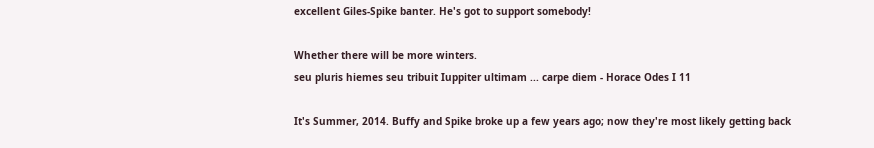excellent Giles-Spike banter. He's got to support somebody!

Whether there will be more winters.
seu pluris hiemes seu tribuit Iuppiter ultimam ... carpe diem - Horace Odes I 11

It's Summer, 2014. Buffy and Spike broke up a few years ago; now they're most likely getting back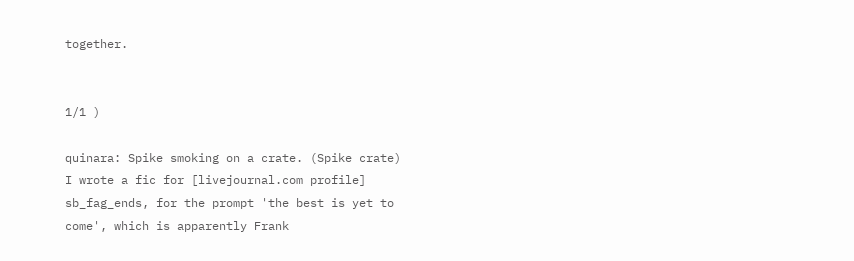together.


1/1 )

quinara: Spike smoking on a crate. (Spike crate)
I wrote a fic for [livejournal.com profile] sb_fag_ends, for the prompt 'the best is yet to come', which is apparently Frank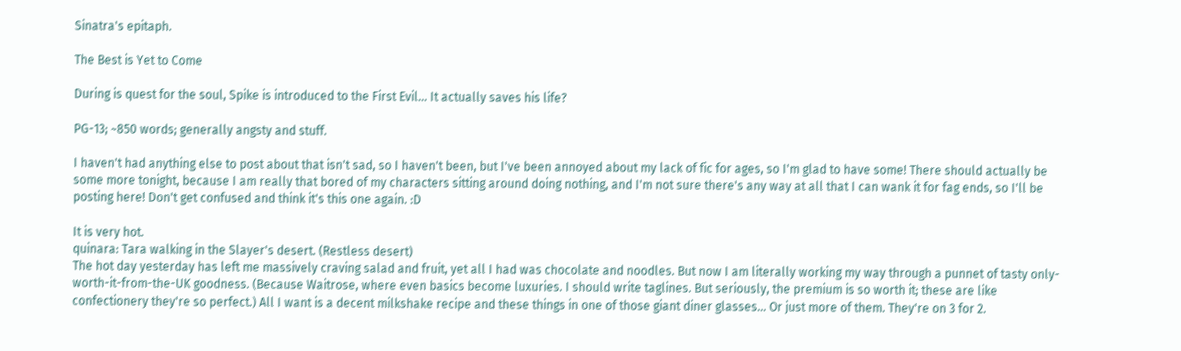Sinatra's epitaph.

The Best is Yet to Come

During is quest for the soul, Spike is introduced to the First Evil... It actually saves his life?

PG-13; ~850 words; generally angsty and stuff.

I haven't had anything else to post about that isn't sad, so I haven't been, but I've been annoyed about my lack of fic for ages, so I'm glad to have some! There should actually be some more tonight, because I am really that bored of my characters sitting around doing nothing, and I'm not sure there's any way at all that I can wank it for fag ends, so I'll be posting here! Don't get confused and think it's this one again. :D

It is very hot.
quinara: Tara walking in the Slayer's desert. (Restless desert)
The hot day yesterday has left me massively craving salad and fruit, yet all I had was chocolate and noodles. But now I am literally working my way through a punnet of tasty only-worth-it-from-the-UK goodness. (Because Waitrose, where even basics become luxuries. I should write taglines. But seriously, the premium is so worth it; these are like confectionery they're so perfect.) All I want is a decent milkshake recipe and these things in one of those giant diner glasses... Or just more of them. They're on 3 for 2.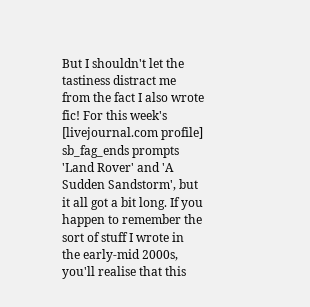But I shouldn't let the tastiness distract me from the fact I also wrote fic! For this week's [livejournal.com profile] sb_fag_ends prompts 'Land Rover' and 'A Sudden Sandstorm', but it all got a bit long. If you happen to remember the sort of stuff I wrote in the early-mid 2000s, you'll realise that this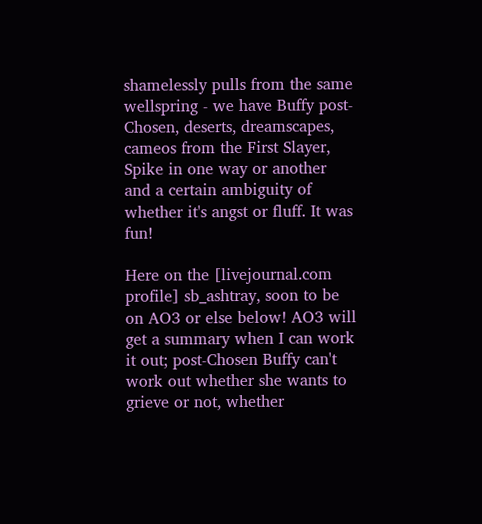shamelessly pulls from the same wellspring - we have Buffy post-Chosen, deserts, dreamscapes, cameos from the First Slayer, Spike in one way or another and a certain ambiguity of whether it's angst or fluff. It was fun!

Here on the [livejournal.com profile] sb_ashtray, soon to be on AO3 or else below! AO3 will get a summary when I can work it out; post-Chosen Buffy can't work out whether she wants to grieve or not, whether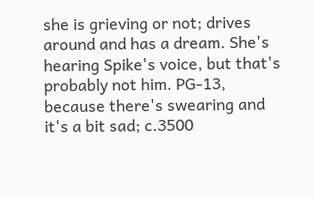she is grieving or not; drives around and has a dream. She's hearing Spike's voice, but that's probably not him. PG-13, because there's swearing and it's a bit sad; c.3500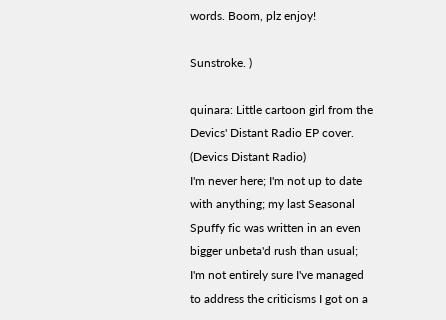words. Boom, plz enjoy!

Sunstroke. )

quinara: Little cartoon girl from the Devics' Distant Radio EP cover. (Devics Distant Radio)
I'm never here; I'm not up to date with anything; my last Seasonal Spuffy fic was written in an even bigger unbeta'd rush than usual; I'm not entirely sure I've managed to address the criticisms I got on a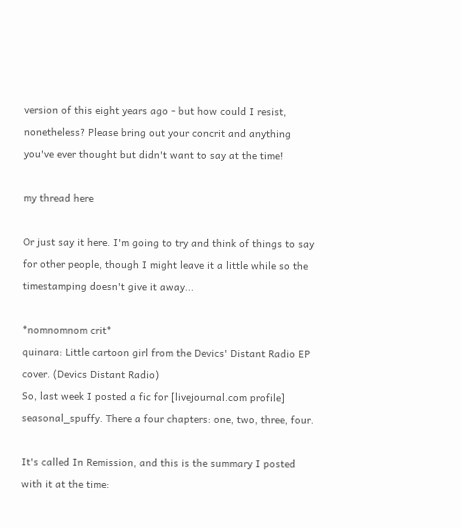version of this eight years ago - but how could I resist, nonetheless? Please bring out your concrit and anything you've ever thought but didn't want to say at the time!

my thread here

Or just say it here. I'm going to try and think of things to say for other people, though I might leave it a little while so the timestamping doesn't give it away...

*nomnomnom crit*
quinara: Little cartoon girl from the Devics' Distant Radio EP cover. (Devics Distant Radio)
So, last week I posted a fic for [livejournal.com profile] seasonal_spuffy. There a four chapters: one, two, three, four.

It's called In Remission, and this is the summary I posted with it at the time: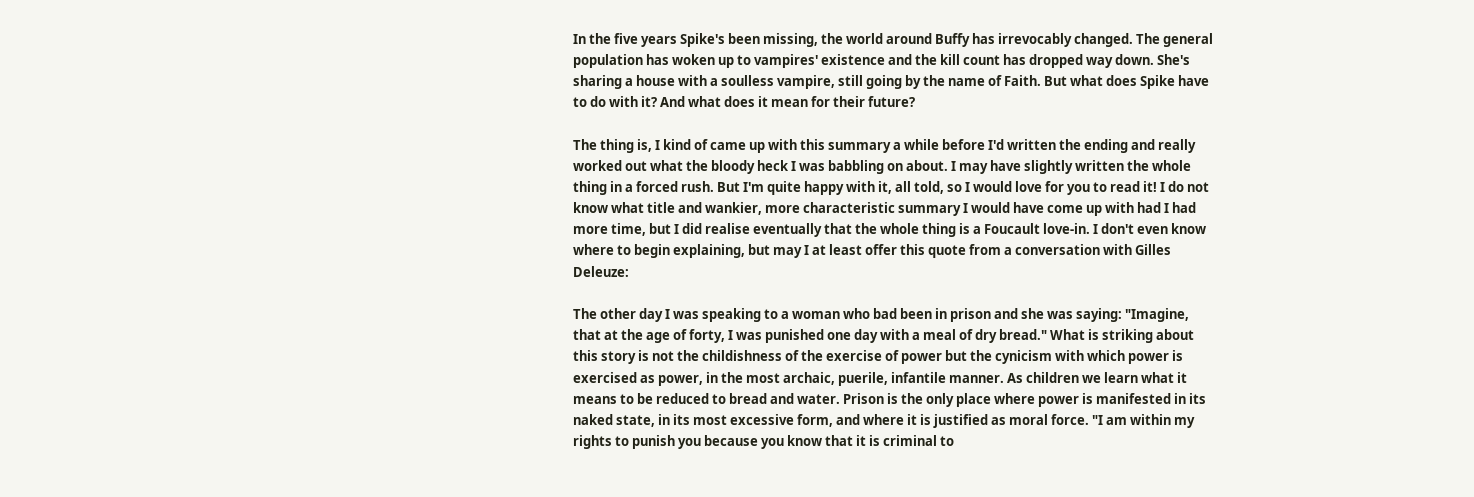In the five years Spike's been missing, the world around Buffy has irrevocably changed. The general population has woken up to vampires' existence and the kill count has dropped way down. She's sharing a house with a soulless vampire, still going by the name of Faith. But what does Spike have to do with it? And what does it mean for their future?

The thing is, I kind of came up with this summary a while before I'd written the ending and really worked out what the bloody heck I was babbling on about. I may have slightly written the whole thing in a forced rush. But I'm quite happy with it, all told, so I would love for you to read it! I do not know what title and wankier, more characteristic summary I would have come up with had I had more time, but I did realise eventually that the whole thing is a Foucault love-in. I don't even know where to begin explaining, but may I at least offer this quote from a conversation with Gilles Deleuze:

The other day I was speaking to a woman who bad been in prison and she was saying: "Imagine, that at the age of forty, I was punished one day with a meal of dry bread." What is striking about this story is not the childishness of the exercise of power but the cynicism with which power is exercised as power, in the most archaic, puerile, infantile manner. As children we learn what it means to be reduced to bread and water. Prison is the only place where power is manifested in its naked state, in its most excessive form, and where it is justified as moral force. "I am within my rights to punish you because you know that it is criminal to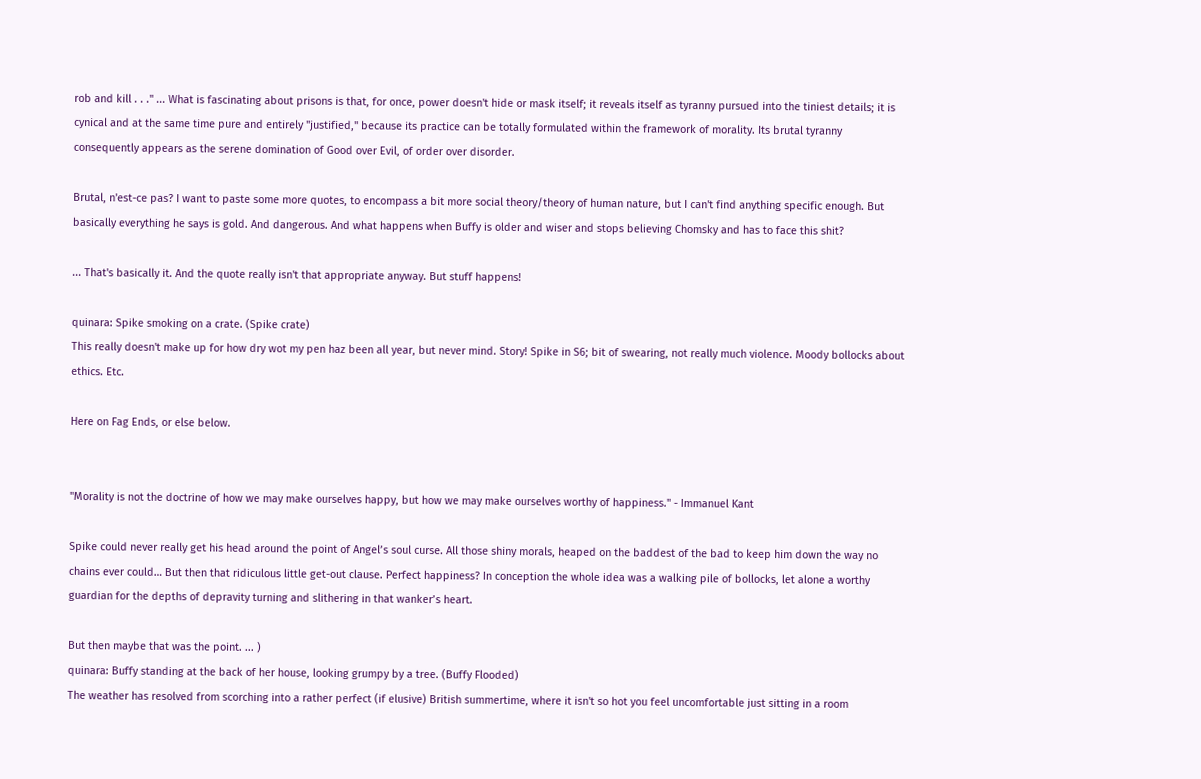rob and kill . . ." ... What is fascinating about prisons is that, for once, power doesn't hide or mask itself; it reveals itself as tyranny pursued into the tiniest details; it is cynical and at the same time pure and entirely "justified," because its practice can be totally formulated within the framework of morality. Its brutal tyranny consequently appears as the serene domination of Good over Evil, of order over disorder.

Brutal, n'est-ce pas? I want to paste some more quotes, to encompass a bit more social theory/theory of human nature, but I can't find anything specific enough. But basically everything he says is gold. And dangerous. And what happens when Buffy is older and wiser and stops believing Chomsky and has to face this shit?

... That's basically it. And the quote really isn't that appropriate anyway. But stuff happens!

quinara: Spike smoking on a crate. (Spike crate)
This really doesn't make up for how dry wot my pen haz been all year, but never mind. Story! Spike in S6; bit of swearing, not really much violence. Moody bollocks about ethics. Etc.

Here on Fag Ends, or else below.


"Morality is not the doctrine of how we may make ourselves happy, but how we may make ourselves worthy of happiness." - Immanuel Kant

Spike could never really get his head around the point of Angel’s soul curse. All those shiny morals, heaped on the baddest of the bad to keep him down the way no chains ever could… But then that ridiculous little get-out clause. Perfect happiness? In conception the whole idea was a walking pile of bollocks, let alone a worthy guardian for the depths of depravity turning and slithering in that wanker’s heart.

But then maybe that was the point. ... )
quinara: Buffy standing at the back of her house, looking grumpy by a tree. (Buffy Flooded)
The weather has resolved from scorching into a rather perfect (if elusive) British summertime, where it isn't so hot you feel uncomfortable just sitting in a room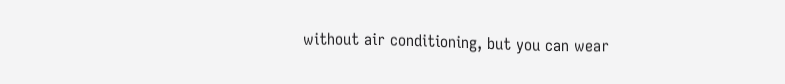without air conditioning, but you can wear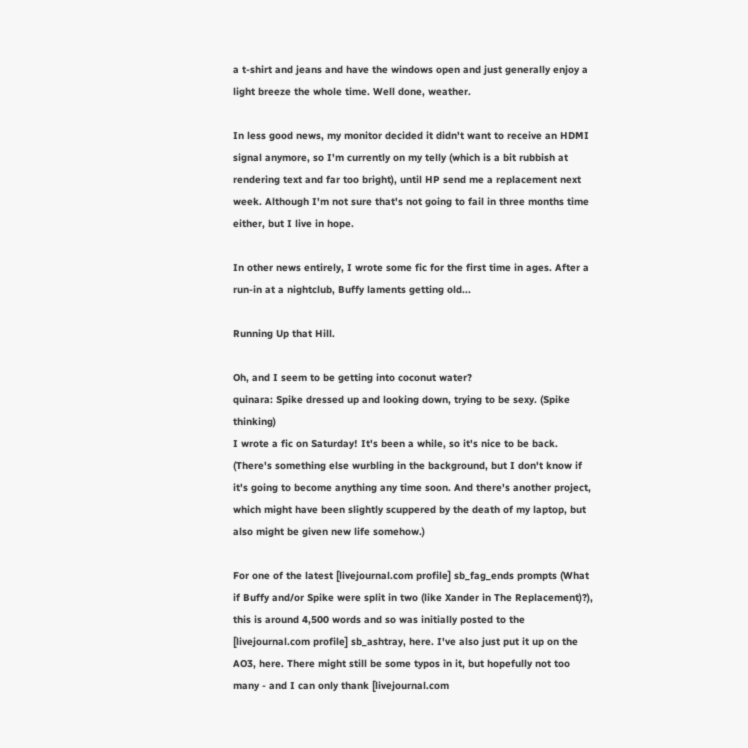a t-shirt and jeans and have the windows open and just generally enjoy a light breeze the whole time. Well done, weather.

In less good news, my monitor decided it didn't want to receive an HDMI signal anymore, so I'm currently on my telly (which is a bit rubbish at rendering text and far too bright), until HP send me a replacement next week. Although I'm not sure that's not going to fail in three months time either, but I live in hope.

In other news entirely, I wrote some fic for the first time in ages. After a run-in at a nightclub, Buffy laments getting old...

Running Up that Hill.

Oh, and I seem to be getting into coconut water?
quinara: Spike dressed up and looking down, trying to be sexy. (Spike thinking)
I wrote a fic on Saturday! It's been a while, so it's nice to be back. (There's something else wurbling in the background, but I don't know if it's going to become anything any time soon. And there's another project, which might have been slightly scuppered by the death of my laptop, but also might be given new life somehow.)

For one of the latest [livejournal.com profile] sb_fag_ends prompts (What if Buffy and/or Spike were split in two (like Xander in The Replacement)?), this is around 4,500 words and so was initially posted to the [livejournal.com profile] sb_ashtray, here. I've also just put it up on the AO3, here. There might still be some typos in it, but hopefully not too many - and I can only thank [livejournal.com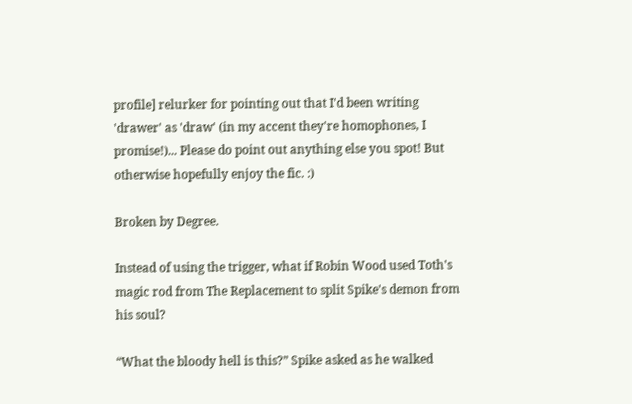profile] relurker for pointing out that I'd been writing 'drawer' as 'draw' (in my accent they're homophones, I promise!)... Please do point out anything else you spot! But otherwise hopefully enjoy the fic. :)

Broken by Degree.

Instead of using the trigger, what if Robin Wood used Toth's magic rod from The Replacement to split Spike's demon from his soul?

“What the bloody hell is this?” Spike asked as he walked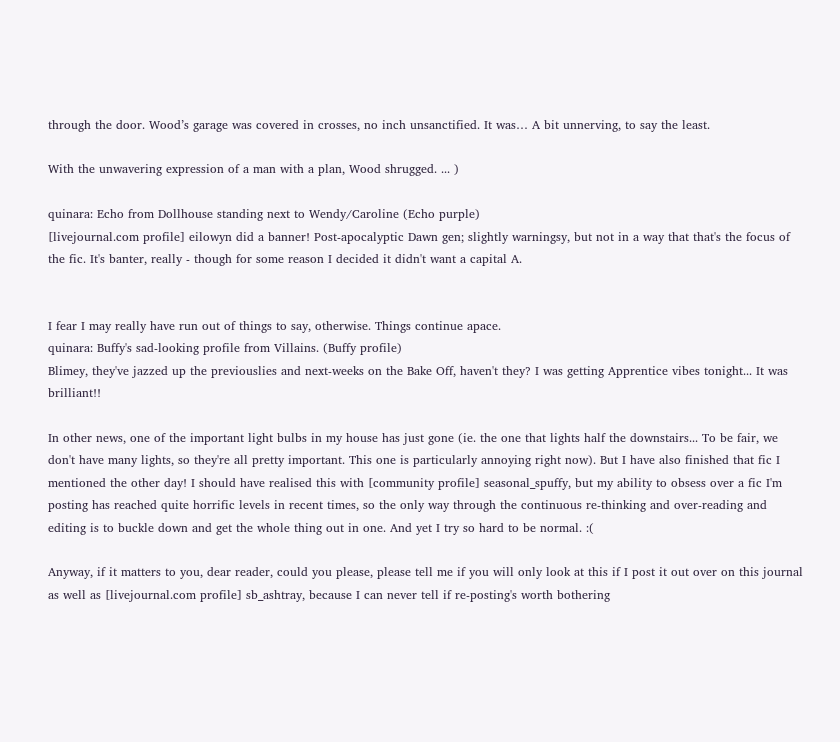through the door. Wood’s garage was covered in crosses, no inch unsanctified. It was… A bit unnerving, to say the least.

With the unwavering expression of a man with a plan, Wood shrugged. ... )

quinara: Echo from Dollhouse standing next to Wendy/Caroline (Echo purple)
[livejournal.com profile] eilowyn did a banner! Post-apocalyptic Dawn gen; slightly warningsy, but not in a way that that's the focus of the fic. It's banter, really - though for some reason I decided it didn't want a capital A.


I fear I may really have run out of things to say, otherwise. Things continue apace.
quinara: Buffy's sad-looking profile from Villains. (Buffy profile)
Blimey, they've jazzed up the previouslies and next-weeks on the Bake Off, haven't they? I was getting Apprentice vibes tonight... It was brilliant!!

In other news, one of the important light bulbs in my house has just gone (ie. the one that lights half the downstairs... To be fair, we don't have many lights, so they're all pretty important. This one is particularly annoying right now). But I have also finished that fic I mentioned the other day! I should have realised this with [community profile] seasonal_spuffy, but my ability to obsess over a fic I'm posting has reached quite horrific levels in recent times, so the only way through the continuous re-thinking and over-reading and editing is to buckle down and get the whole thing out in one. And yet I try so hard to be normal. :(

Anyway, if it matters to you, dear reader, could you please, please tell me if you will only look at this if I post it out over on this journal as well as [livejournal.com profile] sb_ashtray, because I can never tell if re-posting's worth bothering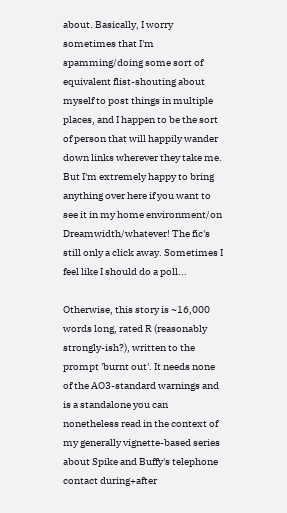about. Basically, I worry sometimes that I'm spamming/doing some sort of equivalent flist-shouting about myself to post things in multiple places, and I happen to be the sort of person that will happily wander down links wherever they take me. But I'm extremely happy to bring anything over here if you want to see it in my home environment/on Dreamwidth/whatever! The fic's still only a click away. Sometimes I feel like I should do a poll...

Otherwise, this story is ~16,000 words long, rated R (reasonably strongly-ish?), written to the prompt 'burnt out'. It needs none of the AO3-standard warnings and is a standalone you can nonetheless read in the context of my generally vignette-based series about Spike and Buffy's telephone contact during+after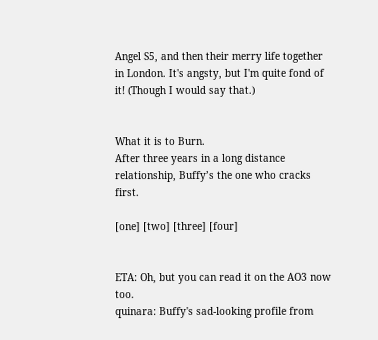Angel S5, and then their merry life together in London. It's angsty, but I'm quite fond of it! (Though I would say that.)


What it is to Burn.
After three years in a long distance relationship, Buffy’s the one who cracks first.

[one] [two] [three] [four]


ETA: Oh, but you can read it on the AO3 now too.
quinara: Buffy's sad-looking profile from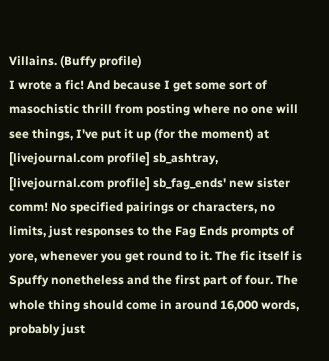Villains. (Buffy profile)
I wrote a fic! And because I get some sort of masochistic thrill from posting where no one will see things, I've put it up (for the moment) at [livejournal.com profile] sb_ashtray, [livejournal.com profile] sb_fag_ends' new sister comm! No specified pairings or characters, no limits, just responses to the Fag Ends prompts of yore, whenever you get round to it. The fic itself is Spuffy nonetheless and the first part of four. The whole thing should come in around 16,000 words, probably just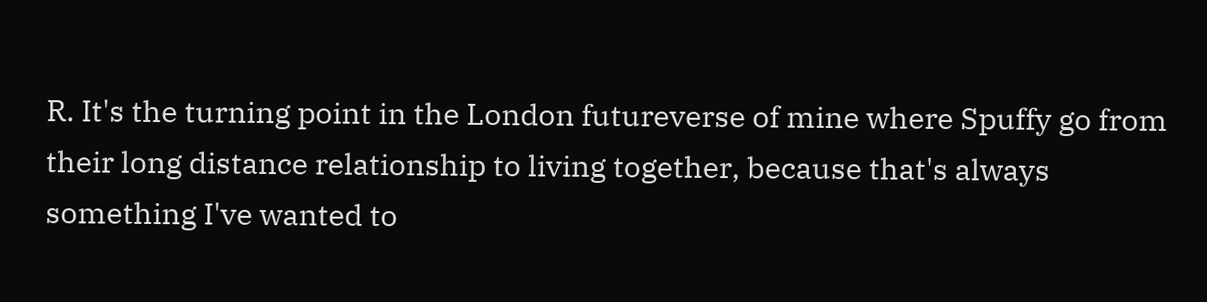R. It's the turning point in the London futureverse of mine where Spuffy go from their long distance relationship to living together, because that's always something I've wanted to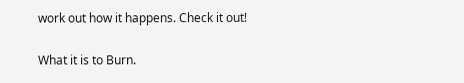work out how it happens. Check it out!

What it is to Burn.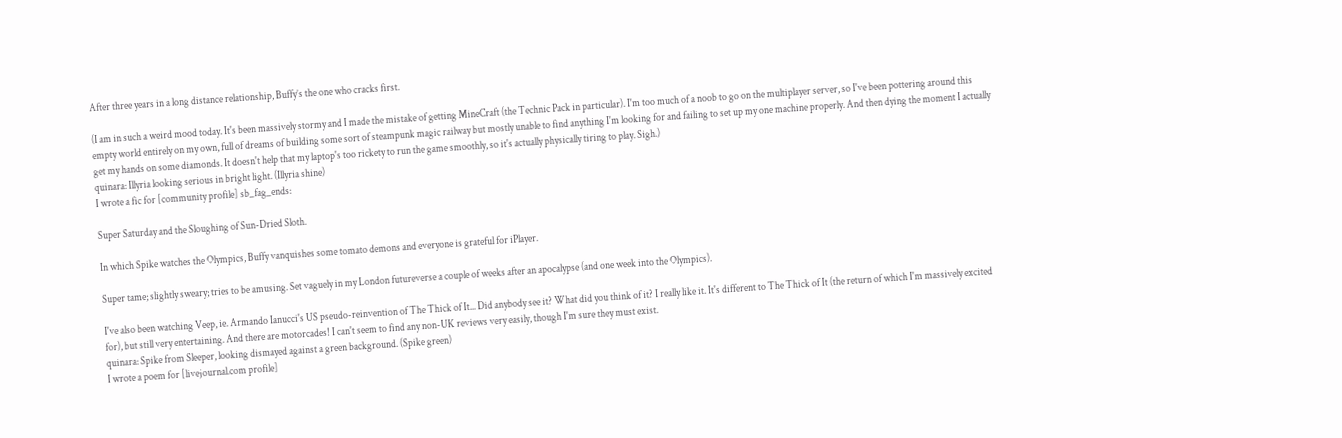After three years in a long distance relationship, Buffy’s the one who cracks first.

(I am in such a weird mood today. It's been massively stormy and I made the mistake of getting MineCraft (the Technic Pack in particular). I'm too much of a noob to go on the multiplayer server, so I've been pottering around this empty world entirely on my own, full of dreams of building some sort of steampunk magic railway but mostly unable to find anything I'm looking for and failing to set up my one machine properly. And then dying the moment I actually get my hands on some diamonds. It doesn't help that my laptop's too rickety to run the game smoothly, so it's actually physically tiring to play. Sigh.)
quinara: Illyria looking serious in bright light. (Illyria shine)
I wrote a fic for [community profile] sb_fag_ends:

Super Saturday and the Sloughing of Sun-Dried Sloth.

In which Spike watches the Olympics, Buffy vanquishes some tomato demons and everyone is grateful for iPlayer.

Super tame; slightly sweary; tries to be amusing. Set vaguely in my London futureverse a couple of weeks after an apocalypse (and one week into the Olympics).

I've also been watching Veep, ie. Armando Ianucci's US pseudo-reinvention of The Thick of It... Did anybody see it? What did you think of it? I really like it. It's different to The Thick of It (the return of which I'm massively excited for), but still very entertaining. And there are motorcades! I can't seem to find any non-UK reviews very easily, though I'm sure they must exist.
quinara: Spike from Sleeper, looking dismayed against a green background. (Spike green)
I wrote a poem for [livejournal.com profile]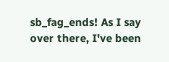sb_fag_ends! As I say over there, I've been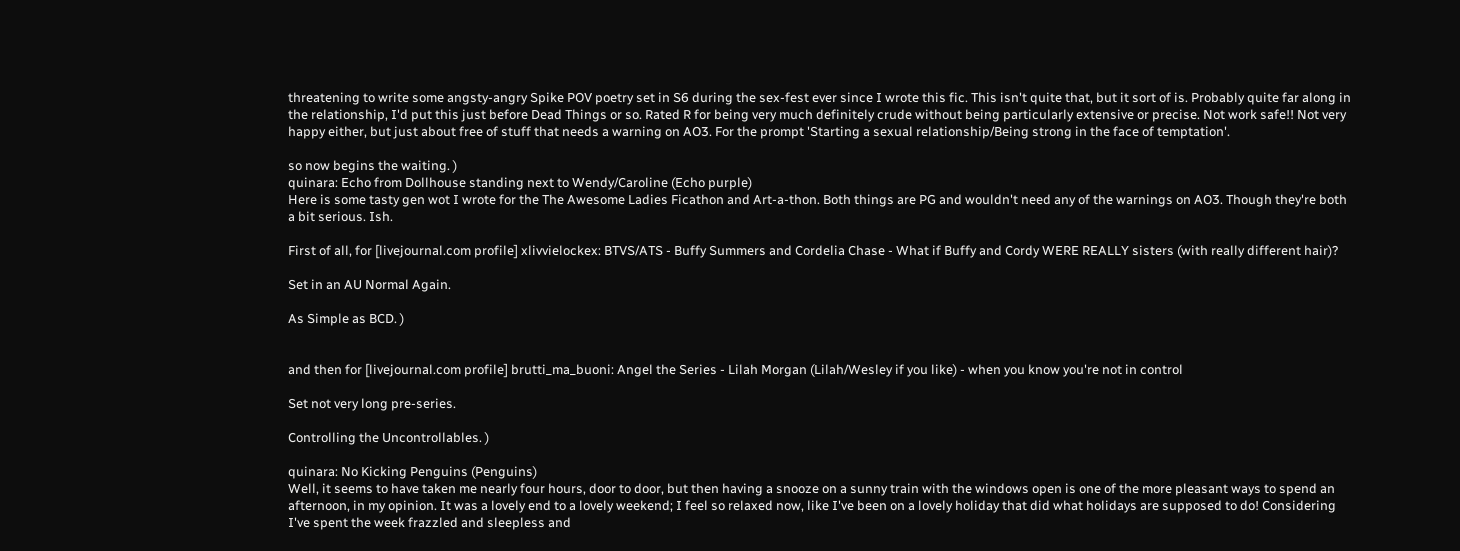threatening to write some angsty-angry Spike POV poetry set in S6 during the sex-fest ever since I wrote this fic. This isn't quite that, but it sort of is. Probably quite far along in the relationship, I'd put this just before Dead Things or so. Rated R for being very much definitely crude without being particularly extensive or precise. Not work safe!! Not very happy either, but just about free of stuff that needs a warning on AO3. For the prompt 'Starting a sexual relationship/Being strong in the face of temptation'.

so now begins the waiting. )
quinara: Echo from Dollhouse standing next to Wendy/Caroline (Echo purple)
Here is some tasty gen wot I wrote for the The Awesome Ladies Ficathon and Art-a-thon. Both things are PG and wouldn't need any of the warnings on AO3. Though they're both a bit serious. Ish.

First of all, for [livejournal.com profile] xlivvielockex: BTVS/ATS - Buffy Summers and Cordelia Chase - What if Buffy and Cordy WERE REALLY sisters (with really different hair)?

Set in an AU Normal Again.

As Simple as BCD. )


and then for [livejournal.com profile] brutti_ma_buoni: Angel the Series - Lilah Morgan (Lilah/Wesley if you like) - when you know you're not in control

Set not very long pre-series.

Controlling the Uncontrollables. )

quinara: No Kicking Penguins (Penguins)
Well, it seems to have taken me nearly four hours, door to door, but then having a snooze on a sunny train with the windows open is one of the more pleasant ways to spend an afternoon, in my opinion. It was a lovely end to a lovely weekend; I feel so relaxed now, like I've been on a lovely holiday that did what holidays are supposed to do! Considering I've spent the week frazzled and sleepless and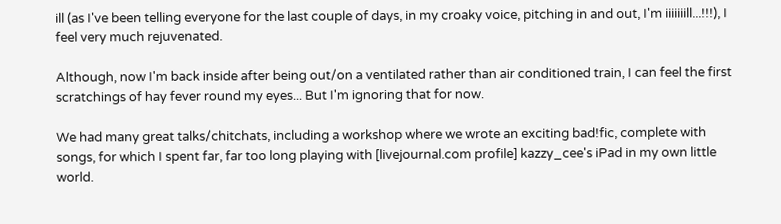ill (as I've been telling everyone for the last couple of days, in my croaky voice, pitching in and out, I'm iiiiiiill...!!!), I feel very much rejuvenated.

Although, now I'm back inside after being out/on a ventilated rather than air conditioned train, I can feel the first scratchings of hay fever round my eyes... But I'm ignoring that for now.

We had many great talks/chitchats, including a workshop where we wrote an exciting bad!fic, complete with songs, for which I spent far, far too long playing with [livejournal.com profile] kazzy_cee's iPad in my own little world.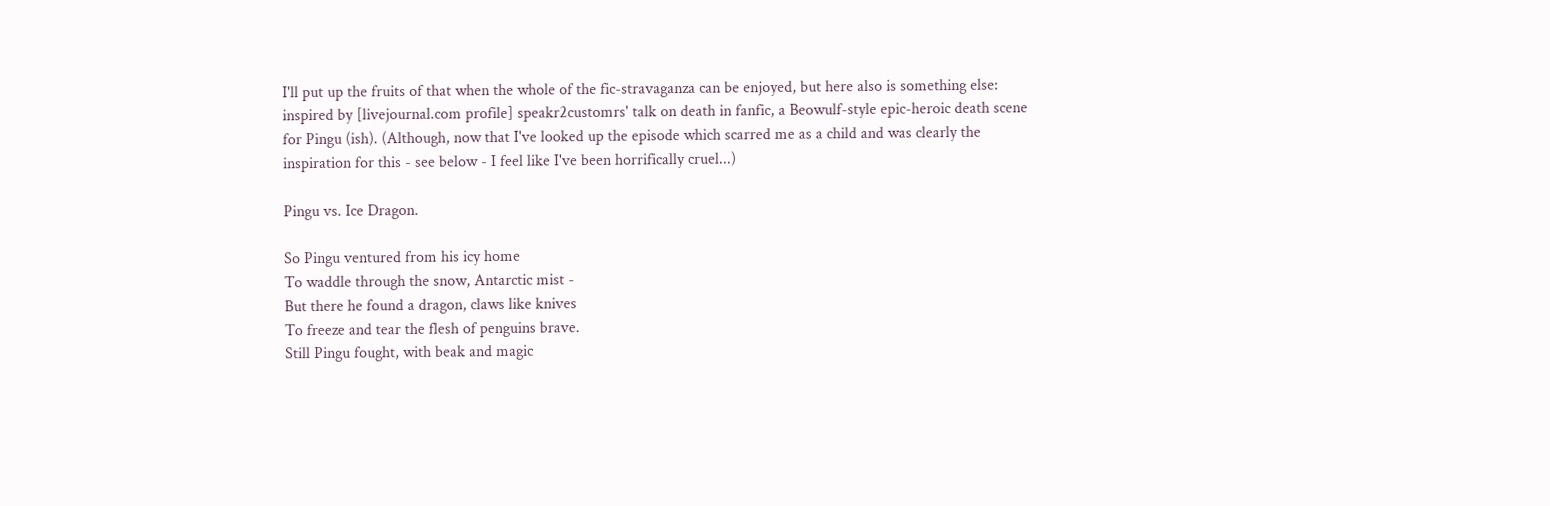I'll put up the fruits of that when the whole of the fic-stravaganza can be enjoyed, but here also is something else: inspired by [livejournal.com profile] speakr2customrs' talk on death in fanfic, a Beowulf-style epic-heroic death scene for Pingu (ish). (Although, now that I've looked up the episode which scarred me as a child and was clearly the inspiration for this - see below - I feel like I've been horrifically cruel...)

Pingu vs. Ice Dragon.

So Pingu ventured from his icy home
To waddle through the snow, Antarctic mist -
But there he found a dragon, claws like knives
To freeze and tear the flesh of penguins brave.
Still Pingu fought, with beak and magic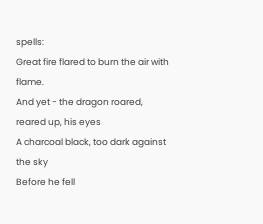spells:
Great fire flared to burn the air with flame.
And yet - the dragon roared, reared up, his eyes
A charcoal black, too dark against the sky
Before he fell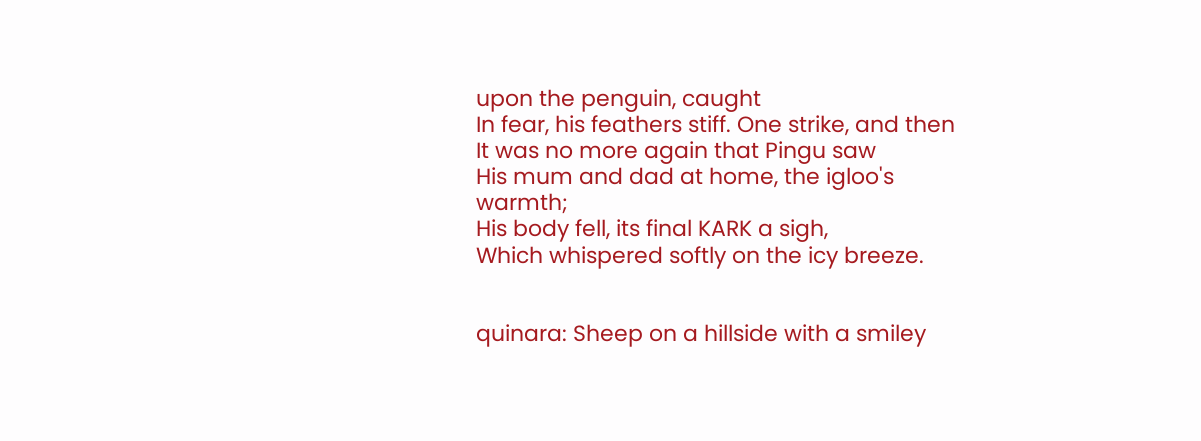upon the penguin, caught
In fear, his feathers stiff. One strike, and then
It was no more again that Pingu saw
His mum and dad at home, the igloo's warmth;
His body fell, its final KARK a sigh,
Which whispered softly on the icy breeze.


quinara: Sheep on a hillside with a smiley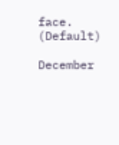face. (Default)

December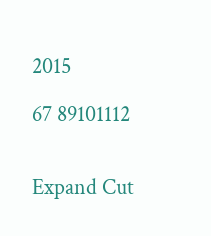2015

67 89101112


Expand Cut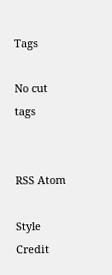Tags

No cut tags


RSS Atom

Style Credit